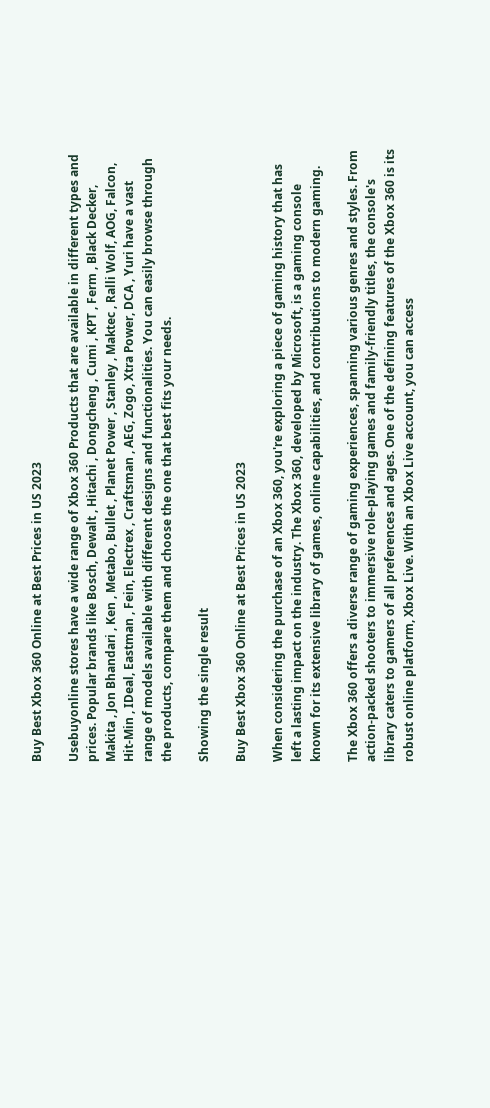Buy Best Xbox 360 Online at Best Prices in US 2023

Usebuyonline stores have a wide range of Xbox 360 Products that are available in different types and prices. Popular brands like Bosch, Dewalt , Hitachi , Dongcheng , Cumi , KPT , Ferm , Black Decker, Makita , Jon Bhandari , Ken , Metabo, Bullet , Planet Power , Stanley , Maktec , Ralli Wolf, AOG, Falcon, Hit-Min , IDeal, Eastman , Fein, Electrex , Craftsman , AEG, Zogo, Xtra Power, DCA , Yuri have a vast range of models available with different designs and functionalities. You can easily browse through the products, compare them and choose the one that best fits your needs.

Showing the single result

Buy Best Xbox 360 Online at Best Prices in US 2023

When considering the purchase of an Xbox 360, you're exploring a piece of gaming history that has left a lasting impact on the industry. The Xbox 360, developed by Microsoft, is a gaming console known for its extensive library of games, online capabilities, and contributions to modern gaming.

The Xbox 360 offers a diverse range of gaming experiences, spanning various genres and styles. From action-packed shooters to immersive role-playing games and family-friendly titles, the console's library caters to gamers of all preferences and ages. One of the defining features of the Xbox 360 is its robust online platform, Xbox Live. With an Xbox Live account, you can access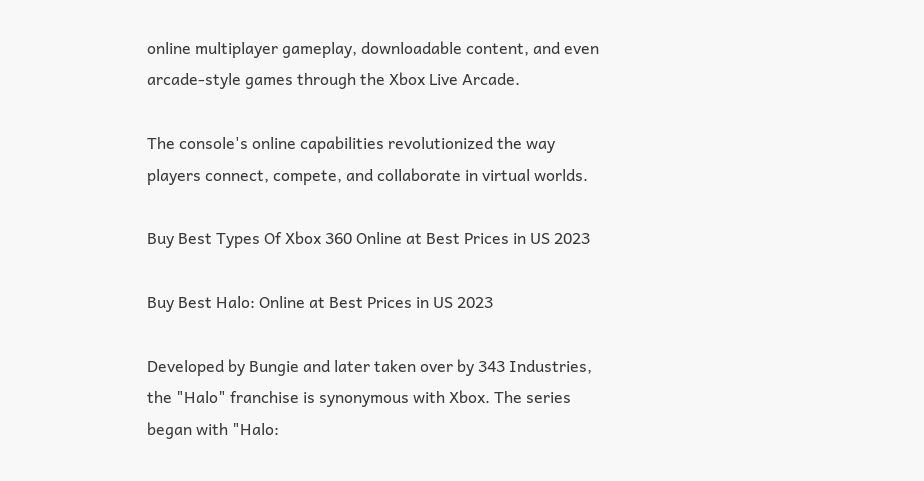online multiplayer gameplay, downloadable content, and even arcade-style games through the Xbox Live Arcade.

The console's online capabilities revolutionized the way players connect, compete, and collaborate in virtual worlds.

Buy Best Types Of Xbox 360 Online at Best Prices in US 2023

Buy Best Halo: Online at Best Prices in US 2023

Developed by Bungie and later taken over by 343 Industries, the "Halo" franchise is synonymous with Xbox. The series began with "Halo: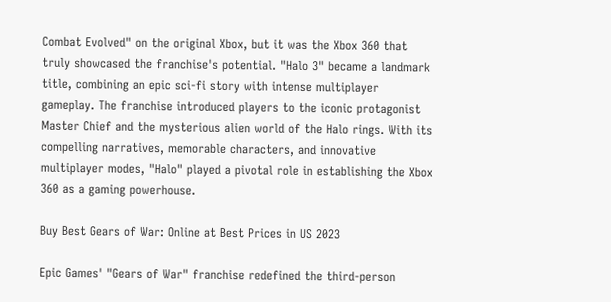Combat Evolved" on the original Xbox, but it was the Xbox 360 that truly showcased the franchise's potential. "Halo 3" became a landmark title, combining an epic sci-fi story with intense multiplayer gameplay. The franchise introduced players to the iconic protagonist Master Chief and the mysterious alien world of the Halo rings. With its compelling narratives, memorable characters, and innovative multiplayer modes, "Halo" played a pivotal role in establishing the Xbox 360 as a gaming powerhouse.

Buy Best Gears of War: Online at Best Prices in US 2023

Epic Games' "Gears of War" franchise redefined the third-person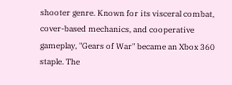shooter genre. Known for its visceral combat, cover-based mechanics, and cooperative gameplay, "Gears of War" became an Xbox 360 staple. The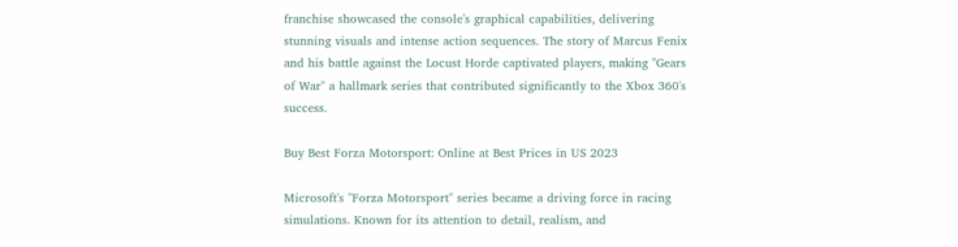franchise showcased the console's graphical capabilities, delivering stunning visuals and intense action sequences. The story of Marcus Fenix and his battle against the Locust Horde captivated players, making "Gears of War" a hallmark series that contributed significantly to the Xbox 360's success.

Buy Best Forza Motorsport: Online at Best Prices in US 2023

Microsoft's "Forza Motorsport" series became a driving force in racing simulations. Known for its attention to detail, realism, and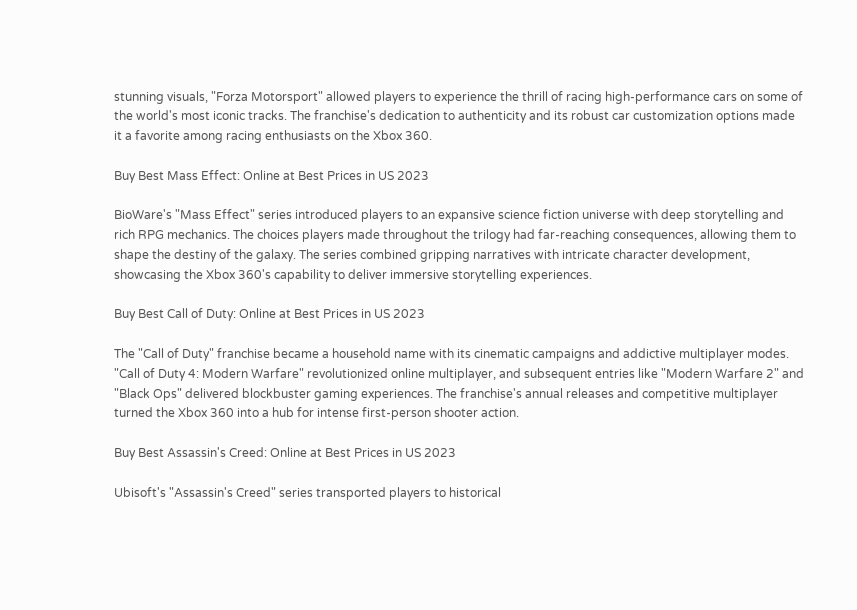stunning visuals, "Forza Motorsport" allowed players to experience the thrill of racing high-performance cars on some of the world's most iconic tracks. The franchise's dedication to authenticity and its robust car customization options made it a favorite among racing enthusiasts on the Xbox 360.

Buy Best Mass Effect: Online at Best Prices in US 2023

BioWare's "Mass Effect" series introduced players to an expansive science fiction universe with deep storytelling and rich RPG mechanics. The choices players made throughout the trilogy had far-reaching consequences, allowing them to shape the destiny of the galaxy. The series combined gripping narratives with intricate character development, showcasing the Xbox 360's capability to deliver immersive storytelling experiences.

Buy Best Call of Duty: Online at Best Prices in US 2023

The "Call of Duty" franchise became a household name with its cinematic campaigns and addictive multiplayer modes. "Call of Duty 4: Modern Warfare" revolutionized online multiplayer, and subsequent entries like "Modern Warfare 2" and "Black Ops" delivered blockbuster gaming experiences. The franchise's annual releases and competitive multiplayer turned the Xbox 360 into a hub for intense first-person shooter action.

Buy Best Assassin's Creed: Online at Best Prices in US 2023

Ubisoft's "Assassin's Creed" series transported players to historical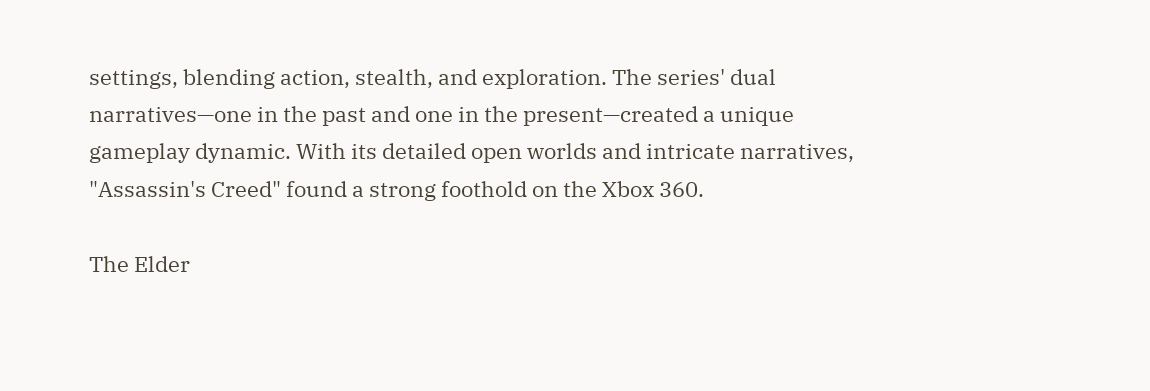settings, blending action, stealth, and exploration. The series' dual narratives—one in the past and one in the present—created a unique gameplay dynamic. With its detailed open worlds and intricate narratives, "Assassin's Creed" found a strong foothold on the Xbox 360.

The Elder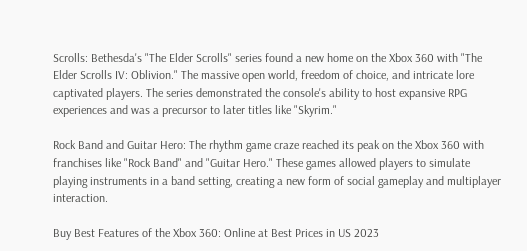Scrolls: Bethesda's "The Elder Scrolls" series found a new home on the Xbox 360 with "The Elder Scrolls IV: Oblivion." The massive open world, freedom of choice, and intricate lore captivated players. The series demonstrated the console's ability to host expansive RPG experiences and was a precursor to later titles like "Skyrim."

Rock Band and Guitar Hero: The rhythm game craze reached its peak on the Xbox 360 with franchises like "Rock Band" and "Guitar Hero." These games allowed players to simulate playing instruments in a band setting, creating a new form of social gameplay and multiplayer interaction.

Buy Best Features of the Xbox 360: Online at Best Prices in US 2023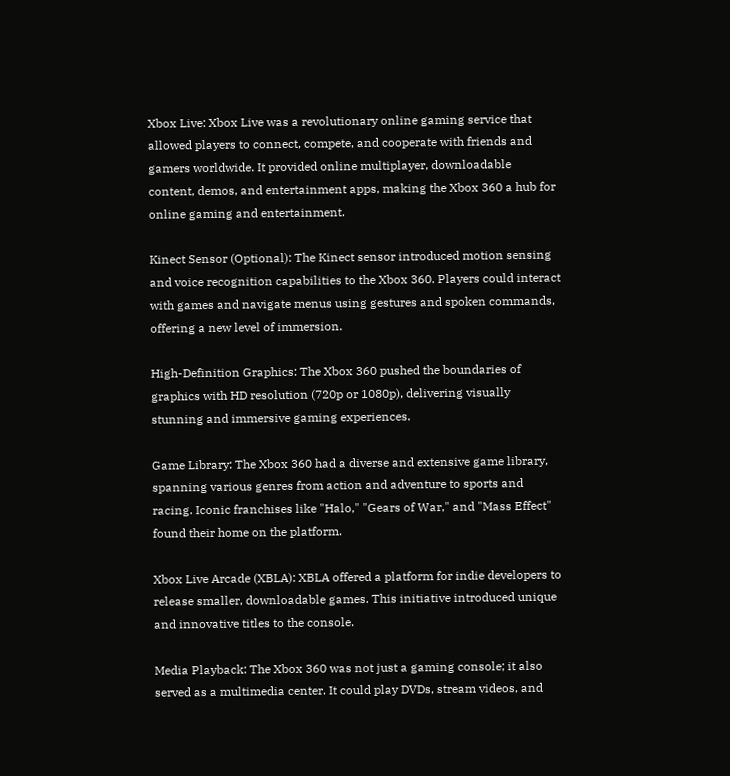Xbox Live: Xbox Live was a revolutionary online gaming service that allowed players to connect, compete, and cooperate with friends and gamers worldwide. It provided online multiplayer, downloadable content, demos, and entertainment apps, making the Xbox 360 a hub for online gaming and entertainment.

Kinect Sensor (Optional): The Kinect sensor introduced motion sensing and voice recognition capabilities to the Xbox 360. Players could interact with games and navigate menus using gestures and spoken commands, offering a new level of immersion.

High-Definition Graphics: The Xbox 360 pushed the boundaries of graphics with HD resolution (720p or 1080p), delivering visually stunning and immersive gaming experiences.

Game Library: The Xbox 360 had a diverse and extensive game library, spanning various genres from action and adventure to sports and racing. Iconic franchises like "Halo," "Gears of War," and "Mass Effect" found their home on the platform.

Xbox Live Arcade (XBLA): XBLA offered a platform for indie developers to release smaller, downloadable games. This initiative introduced unique and innovative titles to the console.

Media Playback: The Xbox 360 was not just a gaming console; it also served as a multimedia center. It could play DVDs, stream videos, and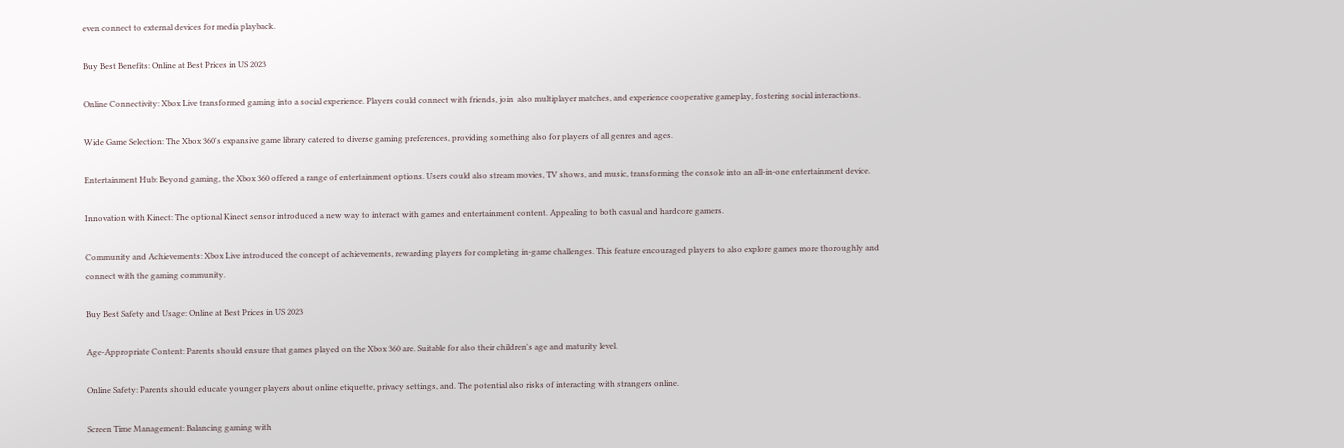even connect to external devices for media playback.

Buy Best Benefits: Online at Best Prices in US 2023

Online Connectivity: Xbox Live transformed gaming into a social experience. Players could connect with friends, join  also multiplayer matches, and experience cooperative gameplay, fostering social interactions.

Wide Game Selection: The Xbox 360's expansive game library catered to diverse gaming preferences, providing something also for players of all genres and ages.

Entertainment Hub: Beyond gaming, the Xbox 360 offered a range of entertainment options. Users could also stream movies, TV shows, and music, transforming the console into an all-in-one entertainment device.

Innovation with Kinect: The optional Kinect sensor introduced a new way to interact with games and entertainment content. Appealing to both casual and hardcore gamers.

Community and Achievements: Xbox Live introduced the concept of achievements, rewarding players for completing in-game challenges. This feature encouraged players to also explore games more thoroughly and connect with the gaming community.

Buy Best Safety and Usage: Online at Best Prices in US 2023

Age-Appropriate Content: Parents should ensure that games played on the Xbox 360 are. Suitable for also their children's age and maturity level.

Online Safety: Parents should educate younger players about online etiquette, privacy settings, and. The potential also risks of interacting with strangers online.

Screen Time Management: Balancing gaming with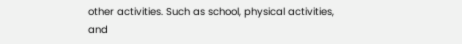other activities. Such as school, physical activities, and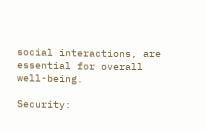social interactions, are essential for overall well-being.

Security: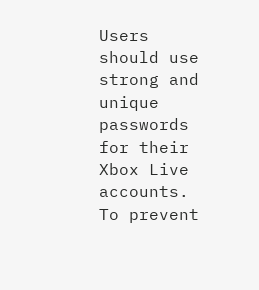Users should use strong and unique passwords for their Xbox Live accounts. To prevent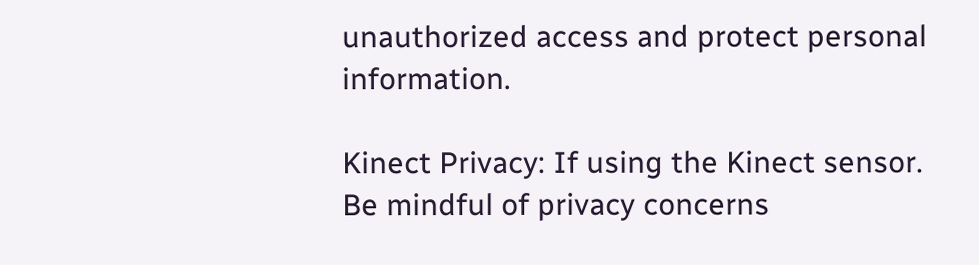unauthorized access and protect personal information.

Kinect Privacy: If using the Kinect sensor. Be mindful of privacy concerns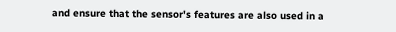and ensure that the sensor's features are also used in a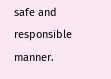safe and responsible manner.